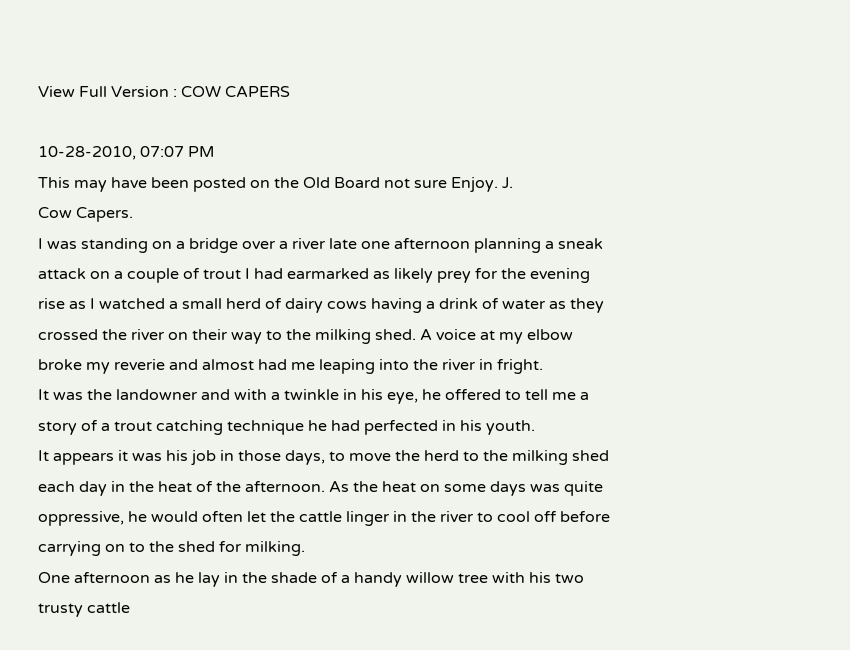View Full Version : COW CAPERS

10-28-2010, 07:07 PM
This may have been posted on the Old Board not sure Enjoy. J.
Cow Capers.
I was standing on a bridge over a river late one afternoon planning a sneak attack on a couple of trout I had earmarked as likely prey for the evening rise as I watched a small herd of dairy cows having a drink of water as they crossed the river on their way to the milking shed. A voice at my elbow broke my reverie and almost had me leaping into the river in fright.
It was the landowner and with a twinkle in his eye, he offered to tell me a story of a trout catching technique he had perfected in his youth.
It appears it was his job in those days, to move the herd to the milking shed each day in the heat of the afternoon. As the heat on some days was quite oppressive, he would often let the cattle linger in the river to cool off before carrying on to the shed for milking.
One afternoon as he lay in the shade of a handy willow tree with his two trusty cattle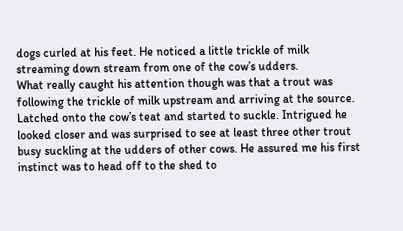dogs curled at his feet. He noticed a little trickle of milk streaming down stream from one of the cow’s udders.
What really caught his attention though was that a trout was following the trickle of milk upstream and arriving at the source. Latched onto the cow’s teat and started to suckle. Intrigued he looked closer and was surprised to see at least three other trout busy suckling at the udders of other cows. He assured me his first instinct was to head off to the shed to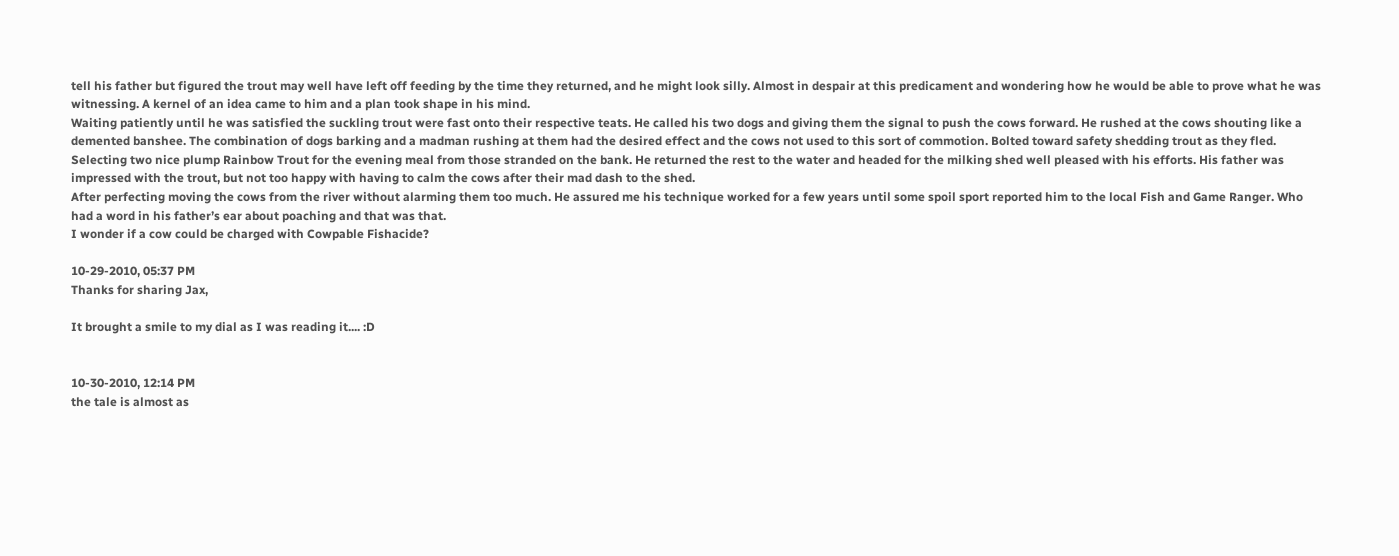tell his father but figured the trout may well have left off feeding by the time they returned, and he might look silly. Almost in despair at this predicament and wondering how he would be able to prove what he was witnessing. A kernel of an idea came to him and a plan took shape in his mind.
Waiting patiently until he was satisfied the suckling trout were fast onto their respective teats. He called his two dogs and giving them the signal to push the cows forward. He rushed at the cows shouting like a demented banshee. The combination of dogs barking and a madman rushing at them had the desired effect and the cows not used to this sort of commotion. Bolted toward safety shedding trout as they fled.
Selecting two nice plump Rainbow Trout for the evening meal from those stranded on the bank. He returned the rest to the water and headed for the milking shed well pleased with his efforts. His father was impressed with the trout, but not too happy with having to calm the cows after their mad dash to the shed.
After perfecting moving the cows from the river without alarming them too much. He assured me his technique worked for a few years until some spoil sport reported him to the local Fish and Game Ranger. Who had a word in his father’s ear about poaching and that was that.
I wonder if a cow could be charged with Cowpable Fishacide?

10-29-2010, 05:37 PM
Thanks for sharing Jax,

It brought a smile to my dial as I was reading it.... :D


10-30-2010, 12:14 PM
the tale is almost as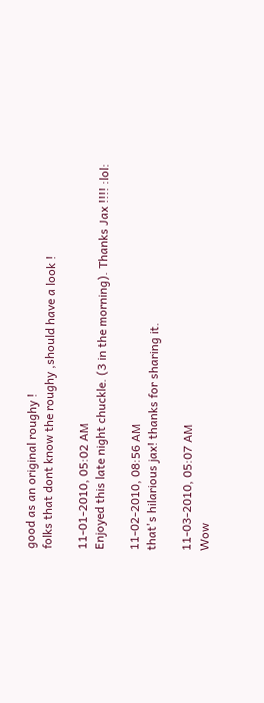good as an original roughy !
folks that dont know the roughy ,should have a look !

11-01-2010, 05:02 AM
Enjoyed this late night chuckle. (3 in the morning). Thanks Jax !!!! :lol:

11-02-2010, 08:56 AM
that's hilarious jax! thanks for sharing it.

11-03-2010, 05:07 AM
Wow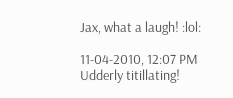Jax, what a laugh! :lol:

11-04-2010, 12:07 PM
Udderly titillating!